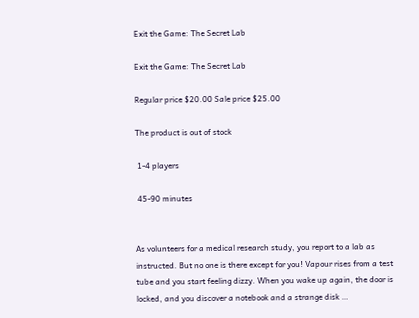Exit the Game: The Secret Lab

Exit the Game: The Secret Lab

Regular price $20.00 Sale price $25.00

The product is out of stock

 1-4 players

 45-90 minutes


As volunteers for a medical research study, you report to a lab as instructed. But no one is there except for you! Vapour rises from a test tube and you start feeling dizzy. When you wake up again, the door is locked, and you discover a notebook and a strange disk …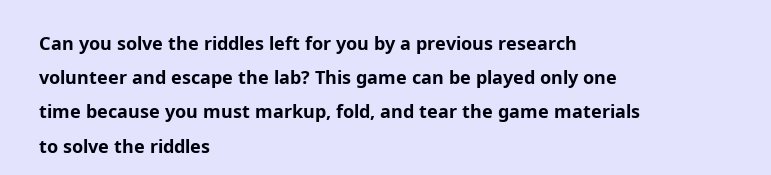Can you solve the riddles left for you by a previous research volunteer and escape the lab? This game can be played only one time because you must markup, fold, and tear the game materials to solve the riddles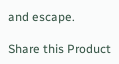and escape.

Share this Product